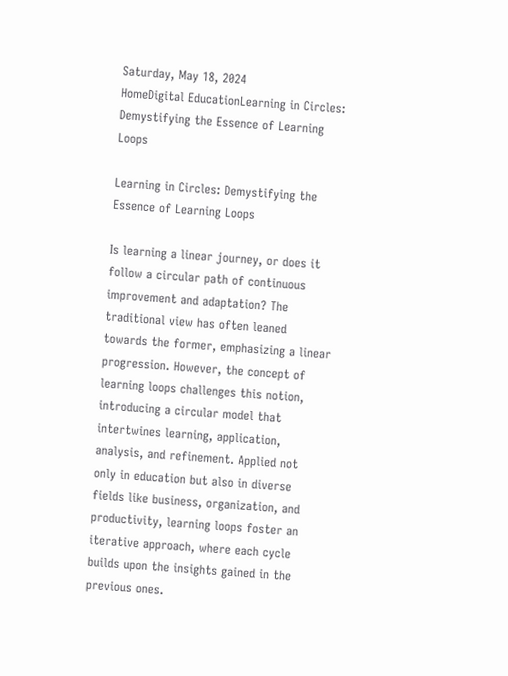Saturday, May 18, 2024
HomeDigital EducationLearning in Circles: Demystifying the Essence of Learning Loops

Learning in Circles: Demystifying the Essence of Learning Loops

Is learning a linear journey, or does it follow a circular path of continuous improvement and adaptation? The traditional view has often leaned towards the former, emphasizing a linear progression. However, the concept of learning loops challenges this notion, introducing a circular model that intertwines learning, application, analysis, and refinement. Applied not only in education but also in diverse fields like business, organization, and productivity, learning loops foster an iterative approach, where each cycle builds upon the insights gained in the previous ones.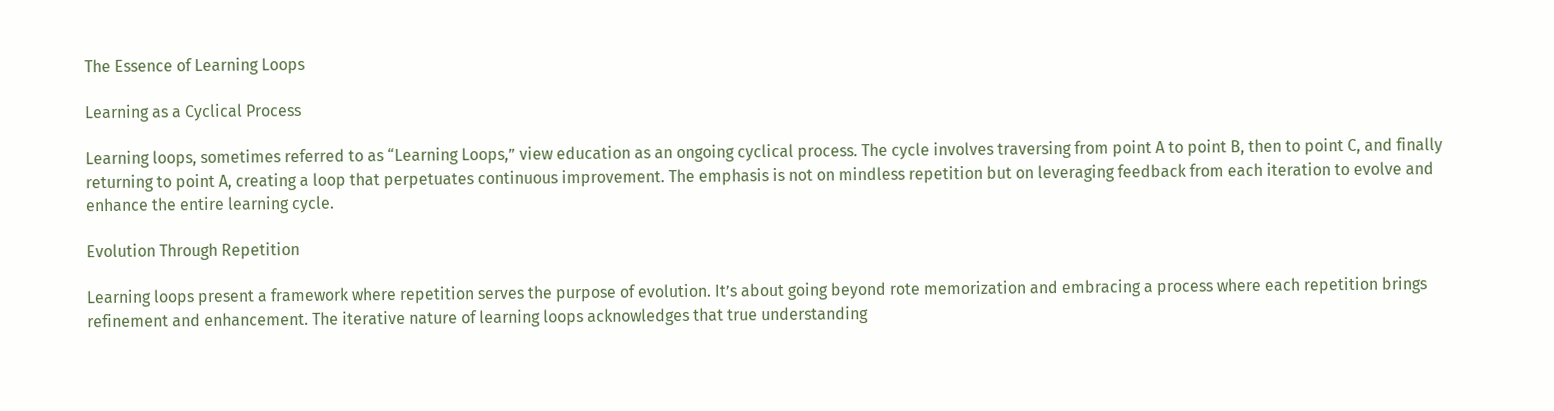The Essence of Learning Loops

Learning as a Cyclical Process

Learning loops, sometimes referred to as “Learning Loops,” view education as an ongoing cyclical process. The cycle involves traversing from point A to point B, then to point C, and finally returning to point A, creating a loop that perpetuates continuous improvement. The emphasis is not on mindless repetition but on leveraging feedback from each iteration to evolve and enhance the entire learning cycle.

Evolution Through Repetition

Learning loops present a framework where repetition serves the purpose of evolution. It’s about going beyond rote memorization and embracing a process where each repetition brings refinement and enhancement. The iterative nature of learning loops acknowledges that true understanding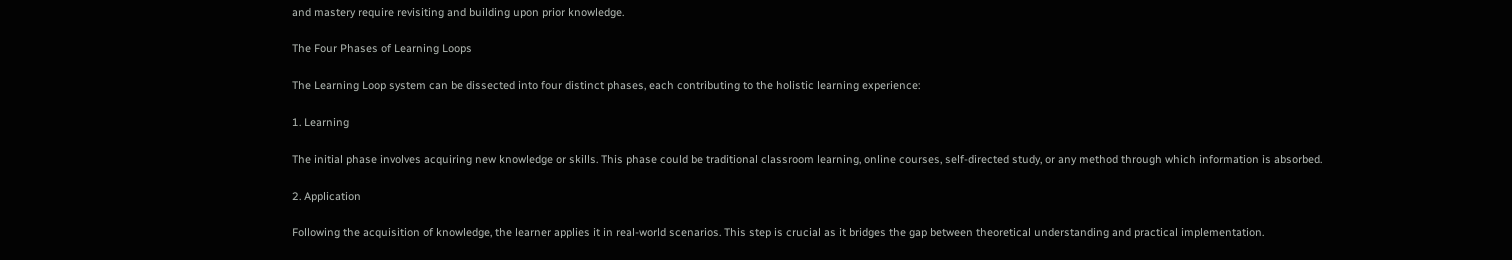and mastery require revisiting and building upon prior knowledge.

The Four Phases of Learning Loops

The Learning Loop system can be dissected into four distinct phases, each contributing to the holistic learning experience:

1. Learning

The initial phase involves acquiring new knowledge or skills. This phase could be traditional classroom learning, online courses, self-directed study, or any method through which information is absorbed.

2. Application

Following the acquisition of knowledge, the learner applies it in real-world scenarios. This step is crucial as it bridges the gap between theoretical understanding and practical implementation.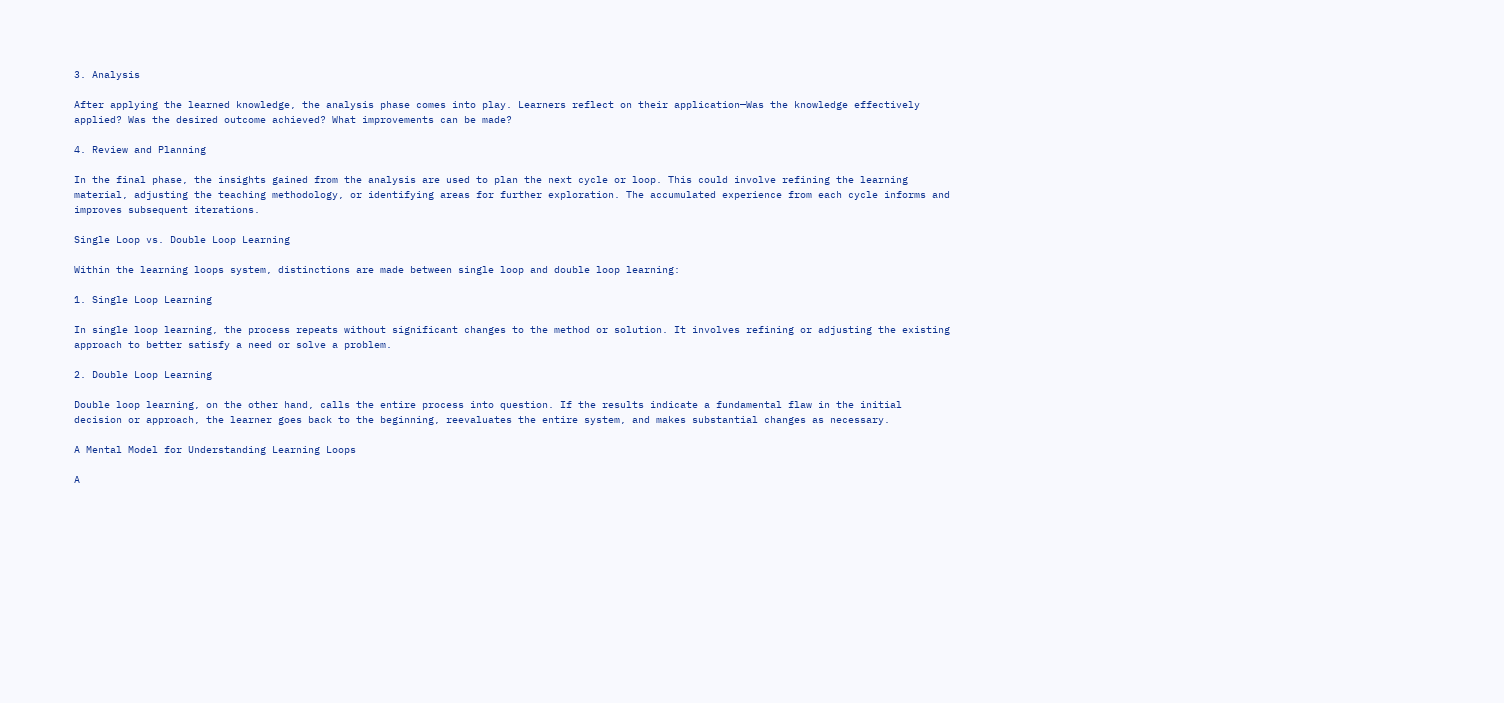3. Analysis

After applying the learned knowledge, the analysis phase comes into play. Learners reflect on their application—Was the knowledge effectively applied? Was the desired outcome achieved? What improvements can be made?

4. Review and Planning

In the final phase, the insights gained from the analysis are used to plan the next cycle or loop. This could involve refining the learning material, adjusting the teaching methodology, or identifying areas for further exploration. The accumulated experience from each cycle informs and improves subsequent iterations.

Single Loop vs. Double Loop Learning

Within the learning loops system, distinctions are made between single loop and double loop learning:

1. Single Loop Learning

In single loop learning, the process repeats without significant changes to the method or solution. It involves refining or adjusting the existing approach to better satisfy a need or solve a problem.

2. Double Loop Learning

Double loop learning, on the other hand, calls the entire process into question. If the results indicate a fundamental flaw in the initial decision or approach, the learner goes back to the beginning, reevaluates the entire system, and makes substantial changes as necessary.

A Mental Model for Understanding Learning Loops

A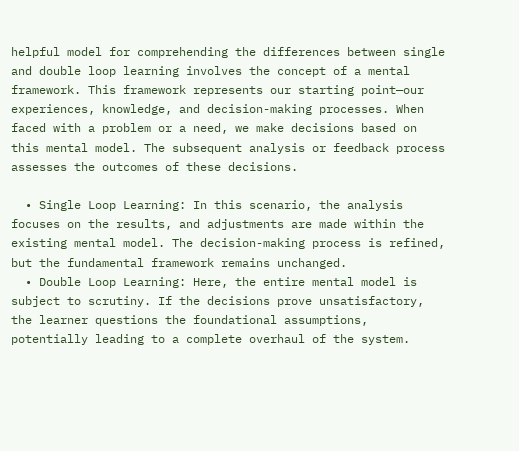helpful model for comprehending the differences between single and double loop learning involves the concept of a mental framework. This framework represents our starting point—our experiences, knowledge, and decision-making processes. When faced with a problem or a need, we make decisions based on this mental model. The subsequent analysis or feedback process assesses the outcomes of these decisions.

  • Single Loop Learning: In this scenario, the analysis focuses on the results, and adjustments are made within the existing mental model. The decision-making process is refined, but the fundamental framework remains unchanged.
  • Double Loop Learning: Here, the entire mental model is subject to scrutiny. If the decisions prove unsatisfactory, the learner questions the foundational assumptions, potentially leading to a complete overhaul of the system.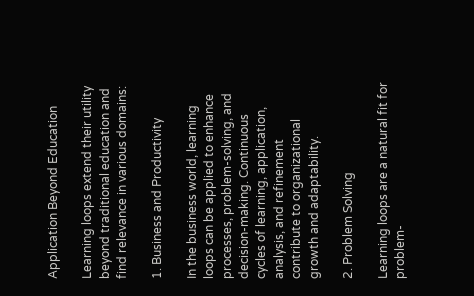Application Beyond Education

Learning loops extend their utility beyond traditional education and find relevance in various domains:

1. Business and Productivity

In the business world, learning loops can be applied to enhance processes, problem-solving, and decision-making. Continuous cycles of learning, application, analysis, and refinement contribute to organizational growth and adaptability.

2. Problem Solving

Learning loops are a natural fit for problem-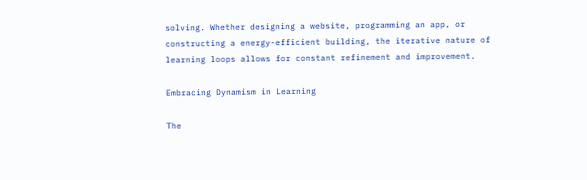solving. Whether designing a website, programming an app, or constructing a energy-efficient building, the iterative nature of learning loops allows for constant refinement and improvement.

Embracing Dynamism in Learning

The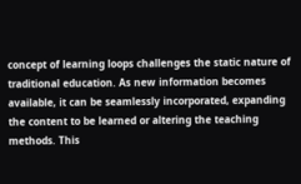concept of learning loops challenges the static nature of traditional education. As new information becomes available, it can be seamlessly incorporated, expanding the content to be learned or altering the teaching methods. This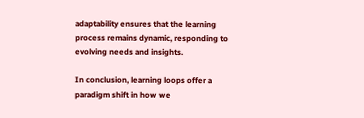adaptability ensures that the learning process remains dynamic, responding to evolving needs and insights.

In conclusion, learning loops offer a paradigm shift in how we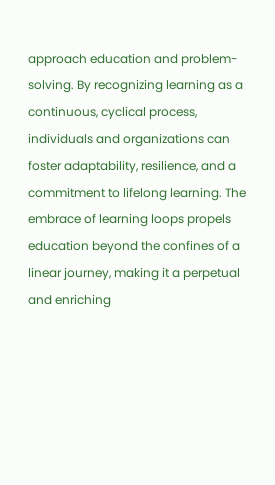approach education and problem-solving. By recognizing learning as a continuous, cyclical process, individuals and organizations can foster adaptability, resilience, and a commitment to lifelong learning. The embrace of learning loops propels education beyond the confines of a linear journey, making it a perpetual and enriching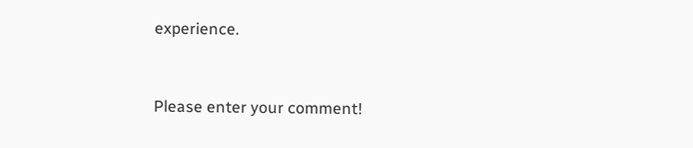experience.



Please enter your comment!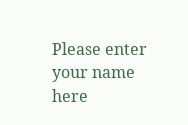Please enter your name here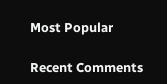Most Popular

Recent Comments